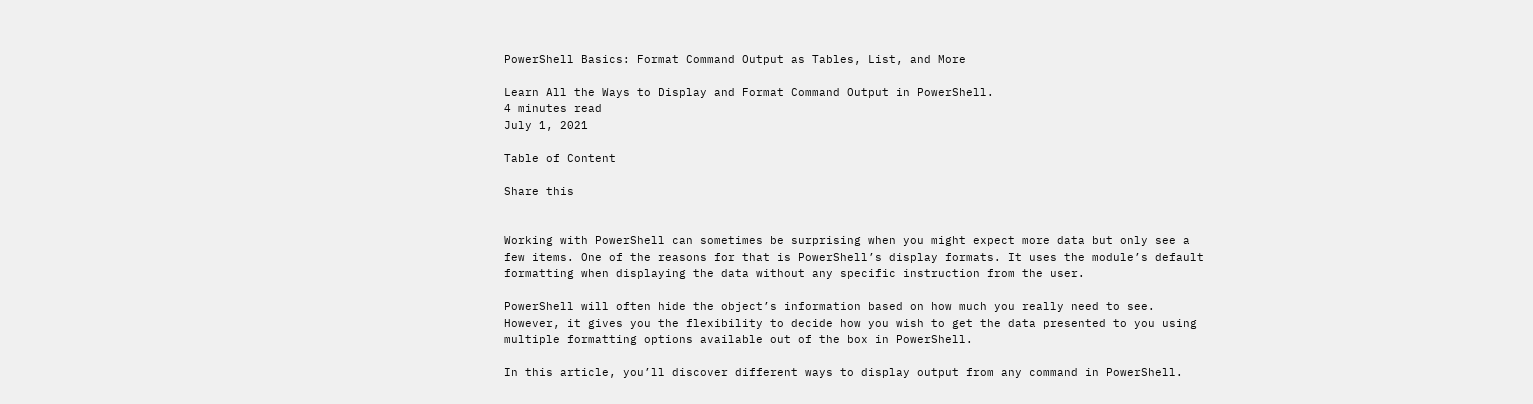PowerShell Basics: Format Command Output as Tables, List, and More

Learn All the Ways to Display and Format Command Output in PowerShell.
4 minutes read
July 1, 2021

Table of Content

Share this


Working with PowerShell can sometimes be surprising when you might expect more data but only see a few items. One of the reasons for that is PowerShell’s display formats. It uses the module’s default formatting when displaying the data without any specific instruction from the user.

PowerShell will often hide the object’s information based on how much you really need to see. However, it gives you the flexibility to decide how you wish to get the data presented to you using multiple formatting options available out of the box in PowerShell.

In this article, you’ll discover different ways to display output from any command in PowerShell.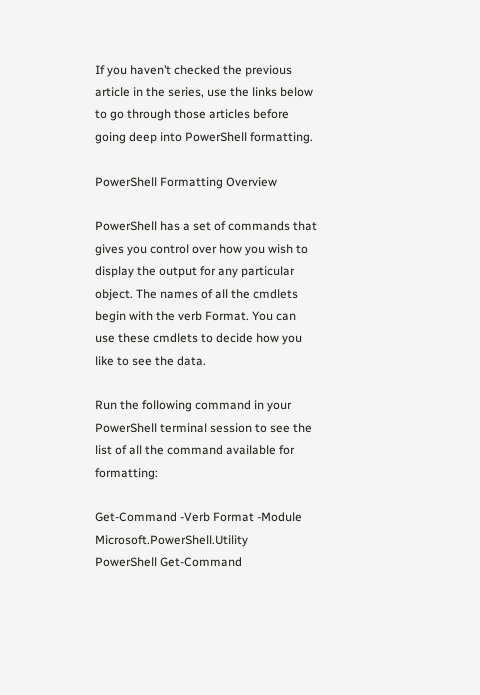If you haven’t checked the previous article in the series, use the links below to go through those articles before going deep into PowerShell formatting.

PowerShell Formatting Overview

PowerShell has a set of commands that gives you control over how you wish to display the output for any particular object. The names of all the cmdlets begin with the verb Format. You can use these cmdlets to decide how you like to see the data.

Run the following command in your PowerShell terminal session to see the list of all the command available for formatting:

Get-Command -Verb Format -Module Microsoft.PowerShell.Utility
PowerShell Get-Command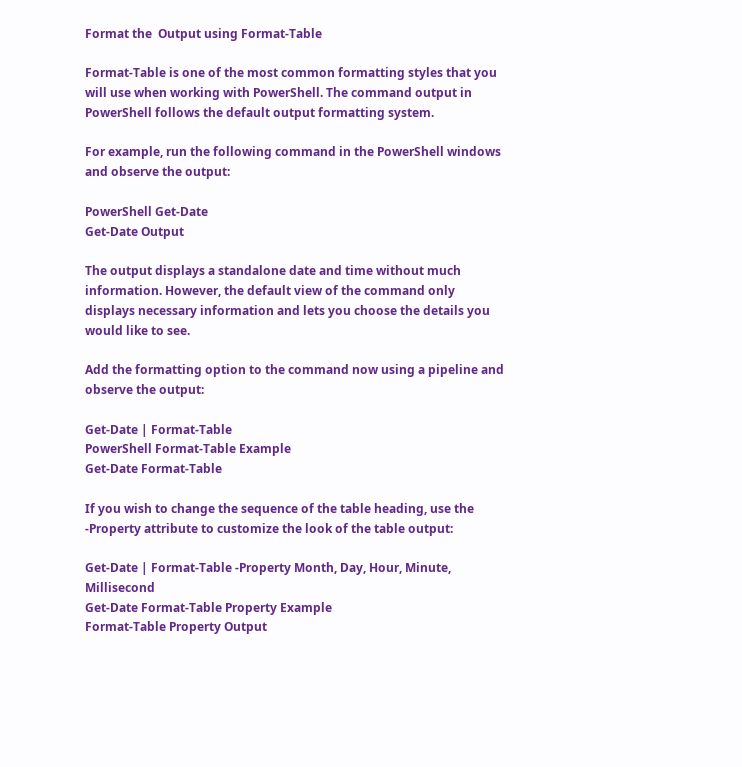Format the  Output using Format-Table

Format-Table is one of the most common formatting styles that you will use when working with PowerShell. The command output in PowerShell follows the default output formatting system.

For example, run the following command in the PowerShell windows and observe the output:

PowerShell Get-Date
Get-Date Output

The output displays a standalone date and time without much information. However, the default view of the command only displays necessary information and lets you choose the details you would like to see.

Add the formatting option to the command now using a pipeline and observe the output:

Get-Date | Format-Table
PowerShell Format-Table Example
Get-Date Format-Table

If you wish to change the sequence of the table heading, use the -Property attribute to customize the look of the table output:

Get-Date | Format-Table -Property Month, Day, Hour, Minute, Millisecond
Get-Date Format-Table Property Example
Format-Table Property Output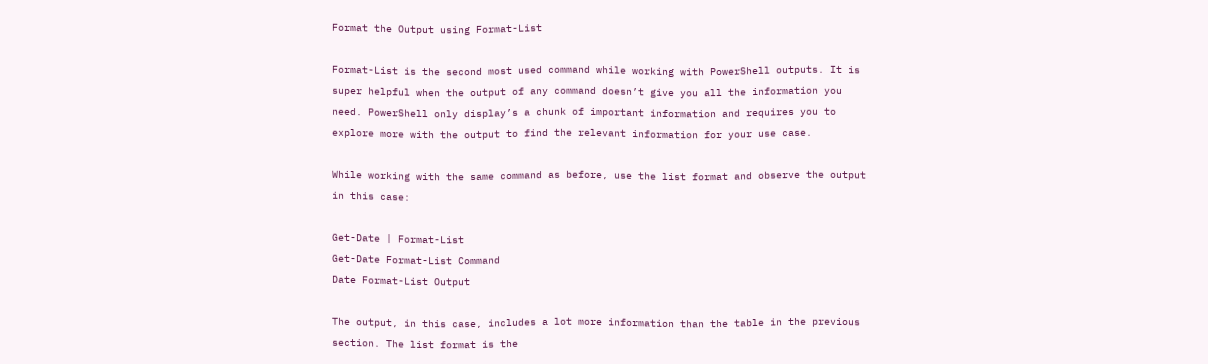Format the Output using Format-List

Format-List is the second most used command while working with PowerShell outputs. It is super helpful when the output of any command doesn’t give you all the information you need. PowerShell only display’s a chunk of important information and requires you to explore more with the output to find the relevant information for your use case.

While working with the same command as before, use the list format and observe the output in this case:

Get-Date | Format-List
Get-Date Format-List Command
Date Format-List Output

The output, in this case, includes a lot more information than the table in the previous section. The list format is the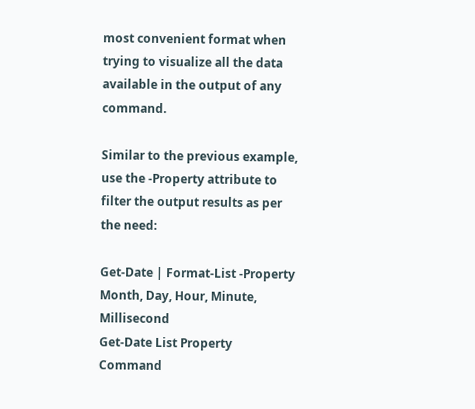most convenient format when trying to visualize all the data available in the output of any command.

Similar to the previous example, use the -Property attribute to filter the output results as per the need:

Get-Date | Format-List -Property Month, Day, Hour, Minute, Millisecond
Get-Date List Property Command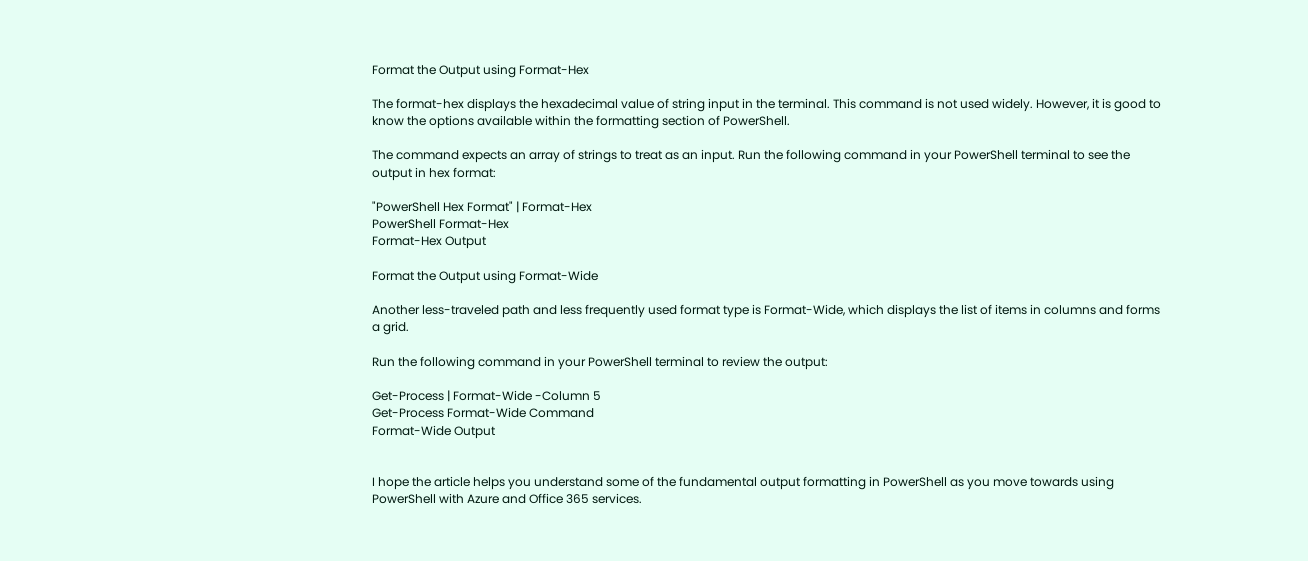Format the Output using Format-Hex

The format-hex displays the hexadecimal value of string input in the terminal. This command is not used widely. However, it is good to know the options available within the formatting section of PowerShell.

The command expects an array of strings to treat as an input. Run the following command in your PowerShell terminal to see the output in hex format:

"PowerShell Hex Format" | Format-Hex
PowerShell Format-Hex
Format-Hex Output

Format the Output using Format-Wide

Another less-traveled path and less frequently used format type is Format-Wide, which displays the list of items in columns and forms a grid.

Run the following command in your PowerShell terminal to review the output:

Get-Process | Format-Wide -Column 5
Get-Process Format-Wide Command
Format-Wide Output


I hope the article helps you understand some of the fundamental output formatting in PowerShell as you move towards using PowerShell with Azure and Office 365 services.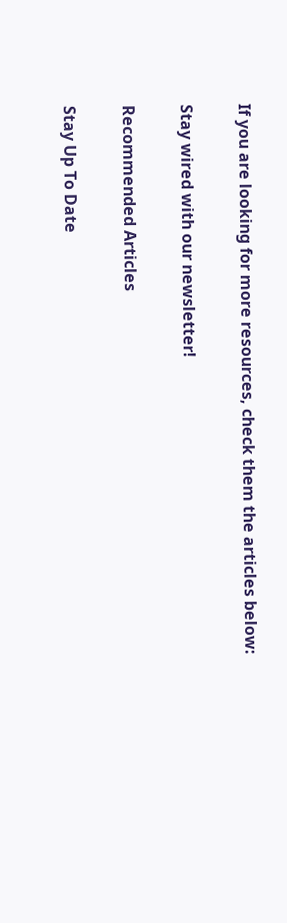If you are looking for more resources, check them the articles below:

Stay wired with our newsletter!

Recommended Articles

Stay Up To Date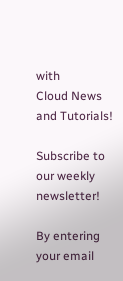with
Cloud News and Tutorials!

Subscribe to our weekly newsletter!

By entering your email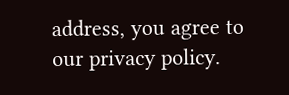address, you agree to our privacy policy.